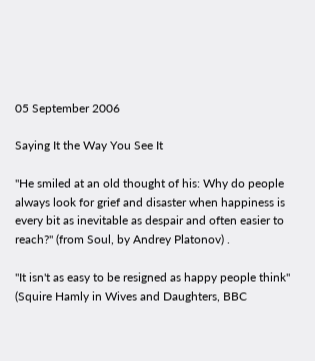05 September 2006

Saying It the Way You See It

"He smiled at an old thought of his: Why do people always look for grief and disaster when happiness is every bit as inevitable as despair and often easier to reach?" (from Soul, by Andrey Platonov) .

"It isn't as easy to be resigned as happy people think" (Squire Hamly in Wives and Daughters, BBC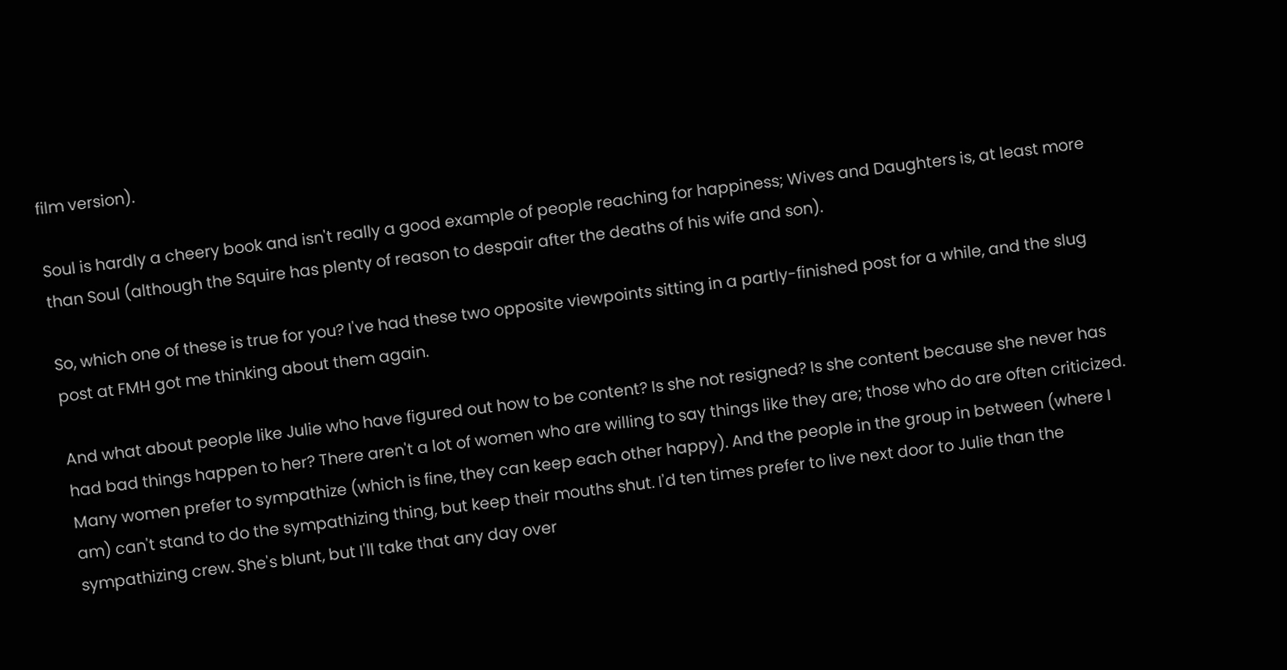film version).

Soul is hardly a cheery book and isn't really a good example of people reaching for happiness; Wives and Daughters is, at least more than Soul (although the Squire has plenty of reason to despair after the deaths of his wife and son).

So, which one of these is true for you? I've had these two opposite viewpoints sitting in a partly-finished post for a while, and the slug post at FMH got me thinking about them again.

And what about people like Julie who have figured out how to be content? Is she not resigned? Is she content because she never has had bad things happen to her? There aren't a lot of women who are willing to say things like they are; those who do are often criticized. Many women prefer to sympathize (which is fine, they can keep each other happy). And the people in the group in between (where I am) can't stand to do the sympathizing thing, but keep their mouths shut. I'd ten times prefer to live next door to Julie than the sympathizing crew. She's blunt, but I'll take that any day over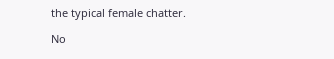the typical female chatter.

No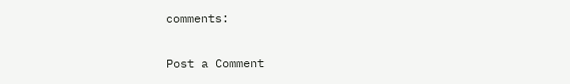comments:

Post a Comment